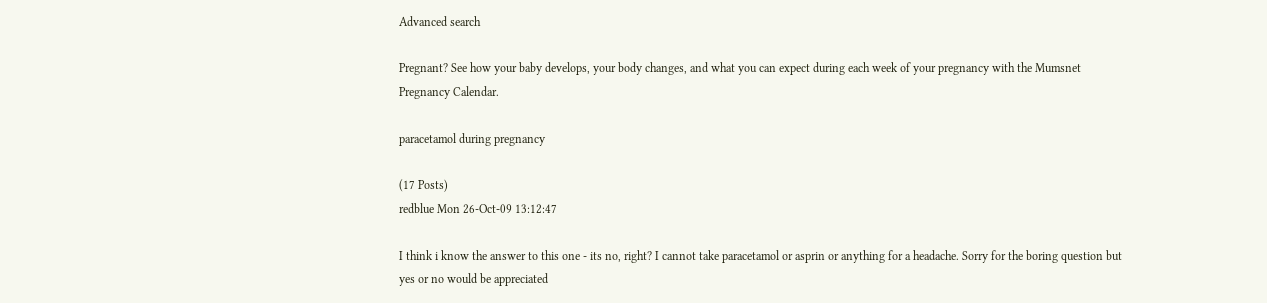Advanced search

Pregnant? See how your baby develops, your body changes, and what you can expect during each week of your pregnancy with the Mumsnet Pregnancy Calendar.

paracetamol during pregnancy

(17 Posts)
redblue Mon 26-Oct-09 13:12:47

I think i know the answer to this one - its no, right? I cannot take paracetamol or asprin or anything for a headache. Sorry for the boring question but yes or no would be appreciated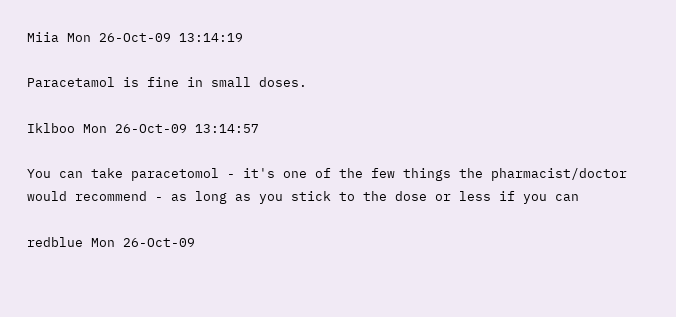Miia Mon 26-Oct-09 13:14:19

Paracetamol is fine in small doses.

Iklboo Mon 26-Oct-09 13:14:57

You can take paracetomol - it's one of the few things the pharmacist/doctor would recommend - as long as you stick to the dose or less if you can

redblue Mon 26-Oct-09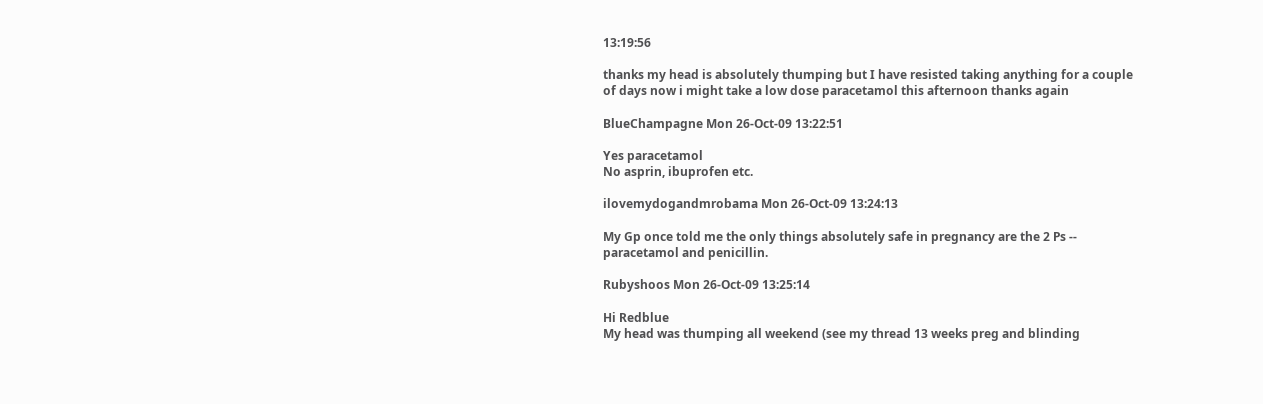13:19:56

thanks my head is absolutely thumping but I have resisted taking anything for a couple of days now i might take a low dose paracetamol this afternoon thanks again

BlueChampagne Mon 26-Oct-09 13:22:51

Yes paracetamol
No asprin, ibuprofen etc.

ilovemydogandmrobama Mon 26-Oct-09 13:24:13

My Gp once told me the only things absolutely safe in pregnancy are the 2 Ps -- paracetamol and penicillin.

Rubyshoos Mon 26-Oct-09 13:25:14

Hi Redblue
My head was thumping all weekend (see my thread 13 weeks preg and blinding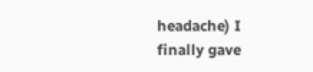headache) I finally gave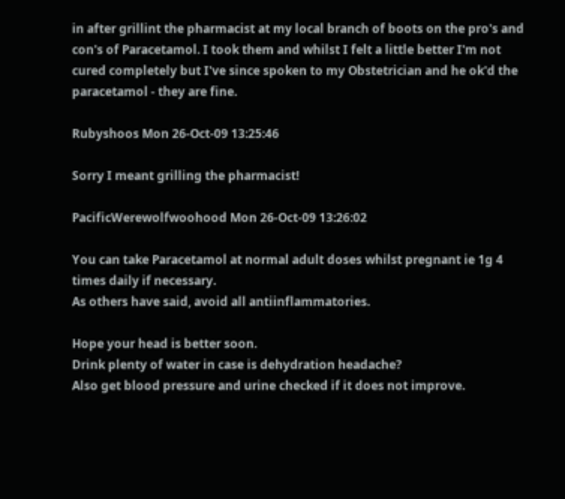in after grillint the pharmacist at my local branch of boots on the pro's and con's of Paracetamol. I took them and whilst I felt a little better I'm not cured completely but I've since spoken to my Obstetrician and he ok'd the paracetamol - they are fine.

Rubyshoos Mon 26-Oct-09 13:25:46

Sorry I meant grilling the pharmacist!

PacificWerewolfwoohood Mon 26-Oct-09 13:26:02

You can take Paracetamol at normal adult doses whilst pregnant ie 1g 4 times daily if necessary.
As others have said, avoid all antiinflammatories.

Hope your head is better soon.
Drink plenty of water in case is dehydration headache?
Also get blood pressure and urine checked if it does not improve.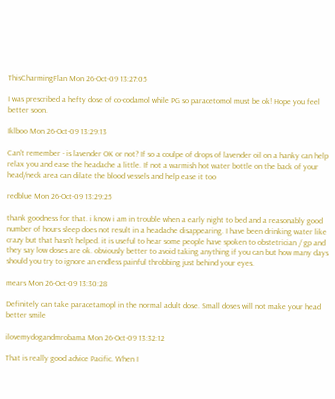ThisCharmingFlan Mon 26-Oct-09 13:27:05

I was prescribed a hefty dose of co-codamol while PG so paracetomol must be ok! Hope you feel better soon.

Iklboo Mon 26-Oct-09 13:29:13

Can't remember - is lavender OK or not? If so a coulpe of drops of lavender oil on a hanky can help relax you and ease the headache a little. If not a warmish hot water bottle on the back of your head/neck area can dilate the blood vessels and help ease it too

redblue Mon 26-Oct-09 13:29:25

thank goodness for that. i know i am in trouble when a early night to bed and a reasonably good number of hours sleep does not result in a headache disappearing. I have been drinking water like crazy but that hasn't helped. it is useful to hear some people have spoken to obstetrician / gp and they say low doses are ok. obviously better to avoid taking anything if you can but how many days should you try to ignore an endless painful throbbing just behind your eyes.

mears Mon 26-Oct-09 13:30:28

Definitely can take paracetamopl in the normal adult dose. Small doses will not make your head better smile

ilovemydogandmrobama Mon 26-Oct-09 13:32:12

That is really good advice Pacific. When I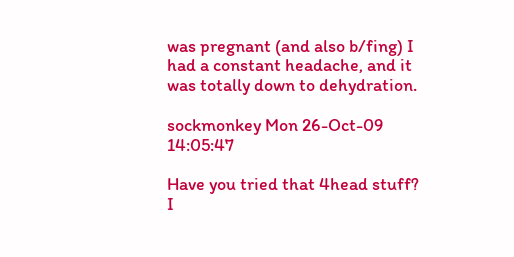was pregnant (and also b/fing) I had a constant headache, and it was totally down to dehydration.

sockmonkey Mon 26-Oct-09 14:05:47

Have you tried that 4head stuff?
I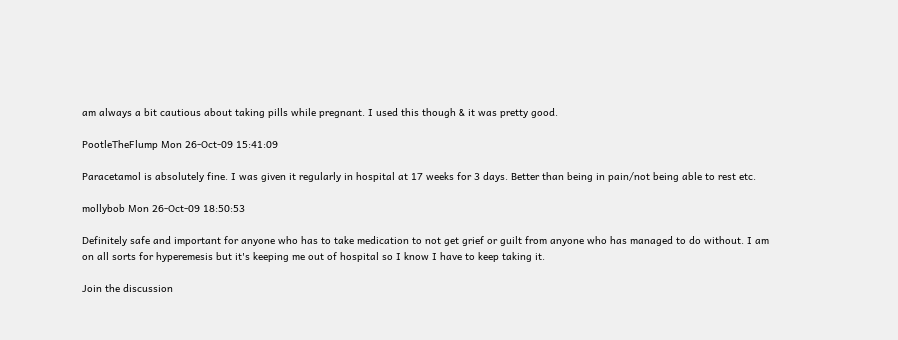am always a bit cautious about taking pills while pregnant. I used this though & it was pretty good.

PootleTheFlump Mon 26-Oct-09 15:41:09

Paracetamol is absolutely fine. I was given it regularly in hospital at 17 weeks for 3 days. Better than being in pain/not being able to rest etc.

mollybob Mon 26-Oct-09 18:50:53

Definitely safe and important for anyone who has to take medication to not get grief or guilt from anyone who has managed to do without. I am on all sorts for hyperemesis but it's keeping me out of hospital so I know I have to keep taking it.

Join the discussion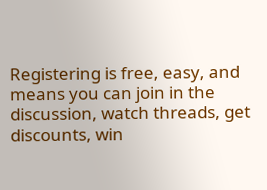Registering is free, easy, and means you can join in the discussion, watch threads, get discounts, win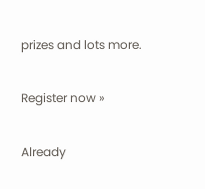prizes and lots more.

Register now »

Already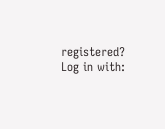registered? Log in with: